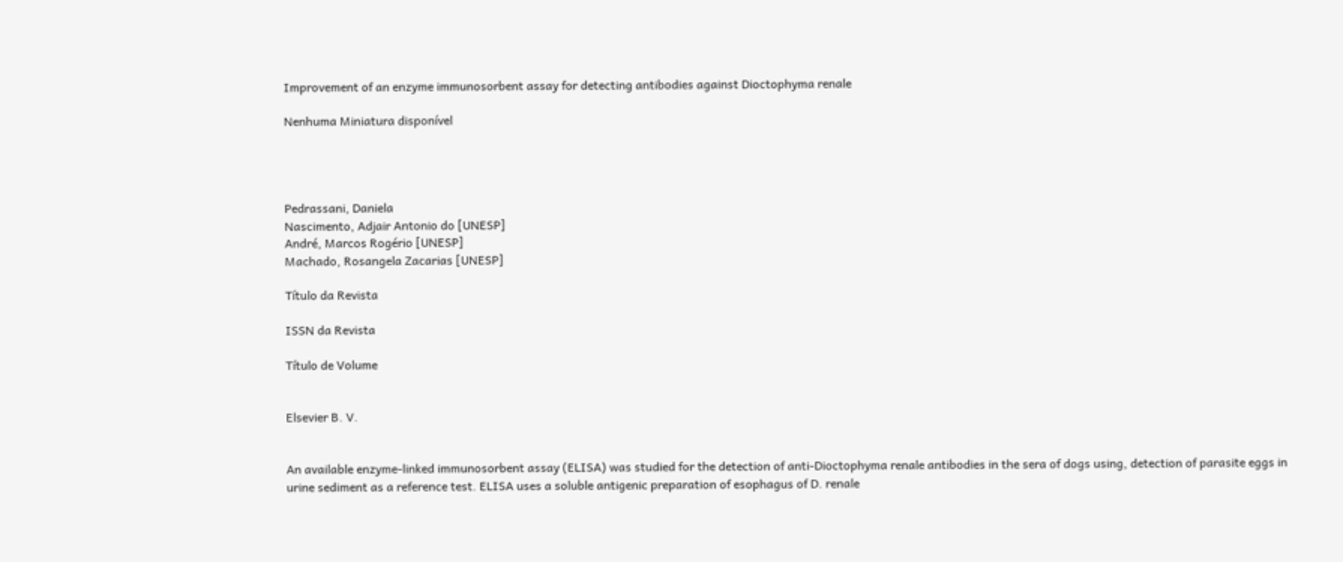Improvement of an enzyme immunosorbent assay for detecting antibodies against Dioctophyma renale

Nenhuma Miniatura disponível




Pedrassani, Daniela
Nascimento, Adjair Antonio do [UNESP]
André, Marcos Rogério [UNESP]
Machado, Rosangela Zacarias [UNESP]

Título da Revista

ISSN da Revista

Título de Volume


Elsevier B. V.


An available enzyme-linked immunosorbent assay (ELISA) was studied for the detection of anti-Dioctophyma renale antibodies in the sera of dogs using, detection of parasite eggs in urine sediment as a reference test. ELISA uses a soluble antigenic preparation of esophagus of D. renale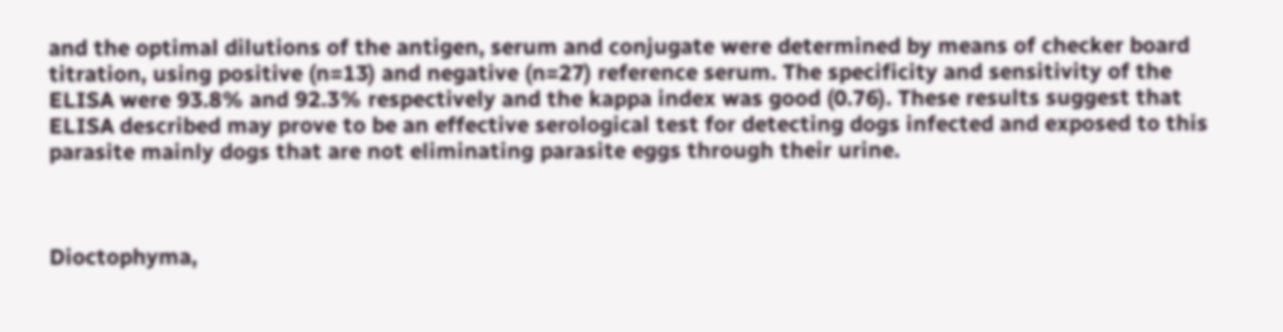and the optimal dilutions of the antigen, serum and conjugate were determined by means of checker board titration, using positive (n=13) and negative (n=27) reference serum. The specificity and sensitivity of the ELISA were 93.8% and 92.3% respectively and the kappa index was good (0.76). These results suggest that ELISA described may prove to be an effective serological test for detecting dogs infected and exposed to this parasite mainly dogs that are not eliminating parasite eggs through their urine.



Dioctophyma,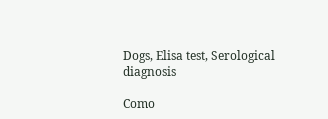Dogs, Elisa test, Serological diagnosis

Como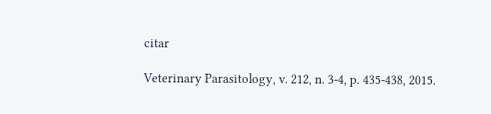citar

Veterinary Parasitology, v. 212, n. 3-4, p. 435-438, 2015.